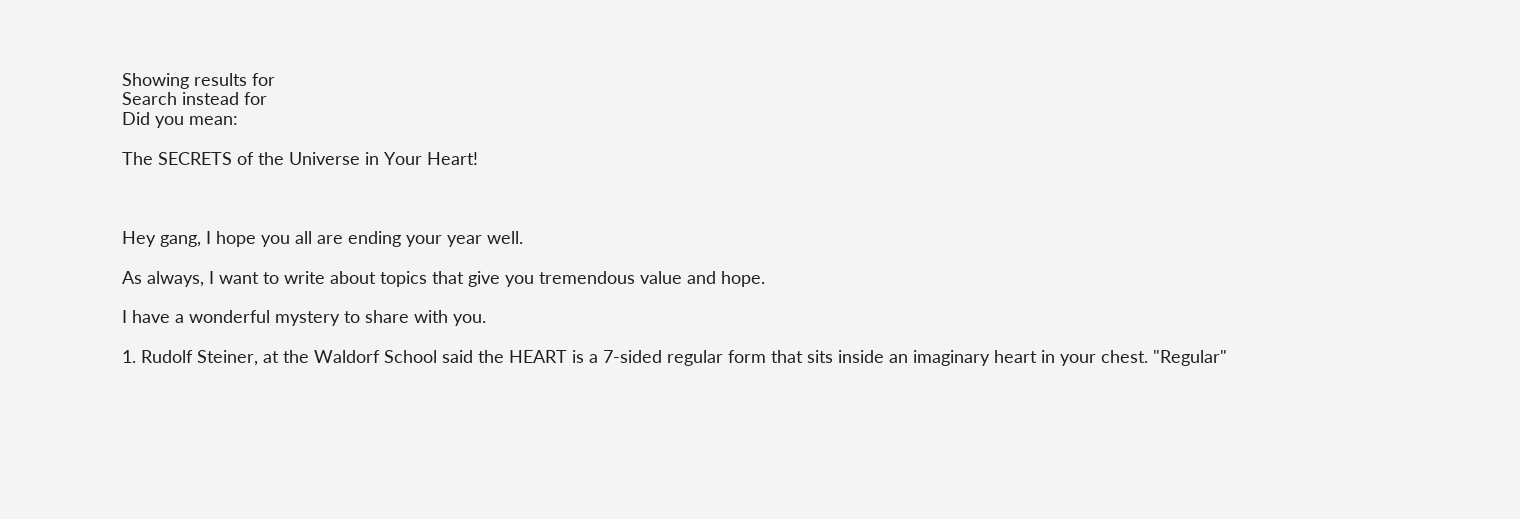Showing results for
Search instead for
Did you mean:

The SECRETS of the Universe in Your Heart!



Hey gang, I hope you all are ending your year well.

As always, I want to write about topics that give you tremendous value and hope.

I have a wonderful mystery to share with you.

1. Rudolf Steiner, at the Waldorf School said the HEART is a 7-sided regular form that sits inside an imaginary heart in your chest. "Regular"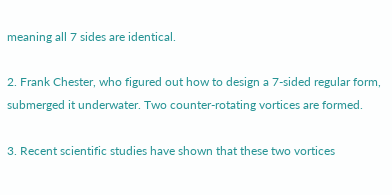meaning all 7 sides are identical.

2. Frank Chester, who figured out how to design a 7-sided regular form, submerged it underwater. Two counter-rotating vortices are formed.

3. Recent scientific studies have shown that these two vortices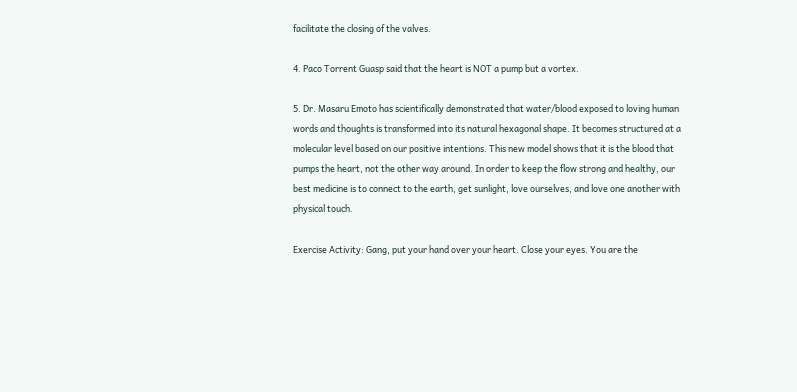facilitate the closing of the valves.

4. Paco Torrent Guasp said that the heart is NOT a pump but a vortex.

5. Dr. Masaru Emoto has scientifically demonstrated that water/blood exposed to loving human words and thoughts is transformed into its natural hexagonal shape. It becomes structured at a molecular level based on our positive intentions. This new model shows that it is the blood that pumps the heart, not the other way around. In order to keep the flow strong and healthy, our best medicine is to connect to the earth, get sunlight, love ourselves, and love one another with physical touch.

Exercise Activity: Gang, put your hand over your heart. Close your eyes. You are the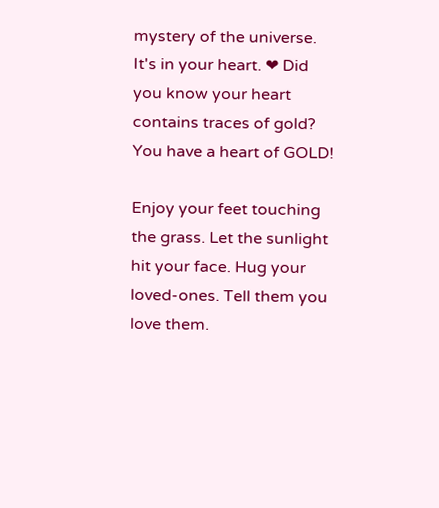mystery of the universe. It's in your heart. ❤ Did you know your heart contains traces of gold? You have a heart of GOLD!

Enjoy your feet touching the grass. Let the sunlight hit your face. Hug your loved-ones. Tell them you love them.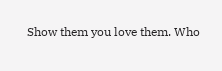Show them you love them. Who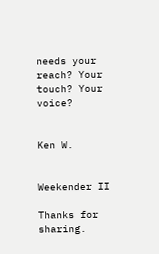needs your reach? Your touch? Your voice?


Ken W.


Weekender II

Thanks for sharing.